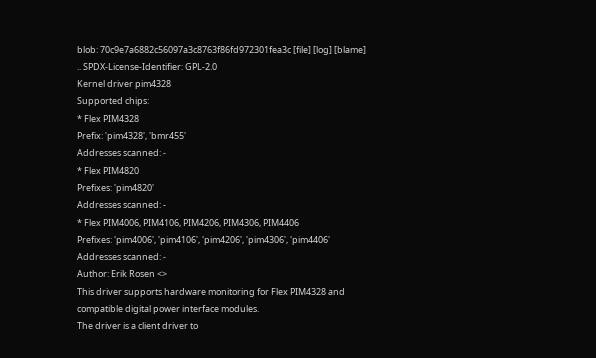blob: 70c9e7a6882c56097a3c8763f86fd972301fea3c [file] [log] [blame]
.. SPDX-License-Identifier: GPL-2.0
Kernel driver pim4328
Supported chips:
* Flex PIM4328
Prefix: 'pim4328', 'bmr455'
Addresses scanned: -
* Flex PIM4820
Prefixes: 'pim4820'
Addresses scanned: -
* Flex PIM4006, PIM4106, PIM4206, PIM4306, PIM4406
Prefixes: 'pim4006', 'pim4106', 'pim4206', 'pim4306', 'pim4406'
Addresses scanned: -
Author: Erik Rosen <>
This driver supports hardware monitoring for Flex PIM4328 and
compatible digital power interface modules.
The driver is a client driver to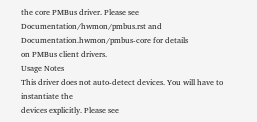the core PMBus driver. Please see
Documentation/hwmon/pmbus.rst and Documentation.hwmon/pmbus-core for details
on PMBus client drivers.
Usage Notes
This driver does not auto-detect devices. You will have to instantiate the
devices explicitly. Please see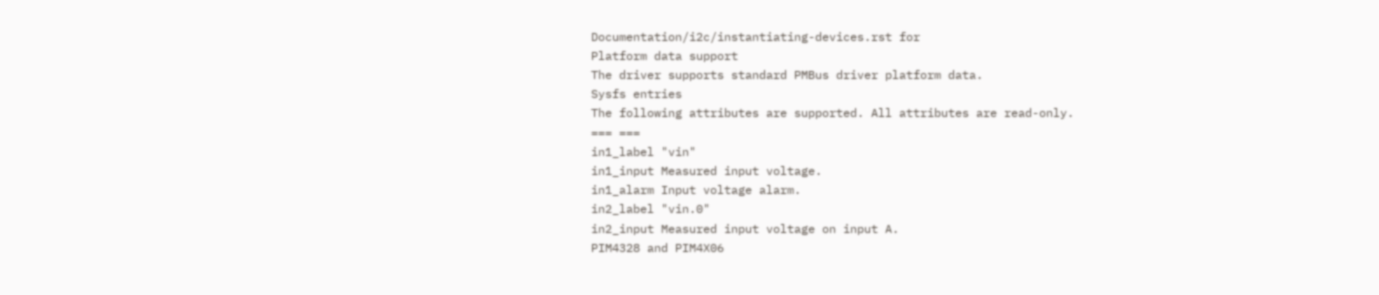Documentation/i2c/instantiating-devices.rst for
Platform data support
The driver supports standard PMBus driver platform data.
Sysfs entries
The following attributes are supported. All attributes are read-only.
=== ===
in1_label "vin"
in1_input Measured input voltage.
in1_alarm Input voltage alarm.
in2_label "vin.0"
in2_input Measured input voltage on input A.
PIM4328 and PIM4X06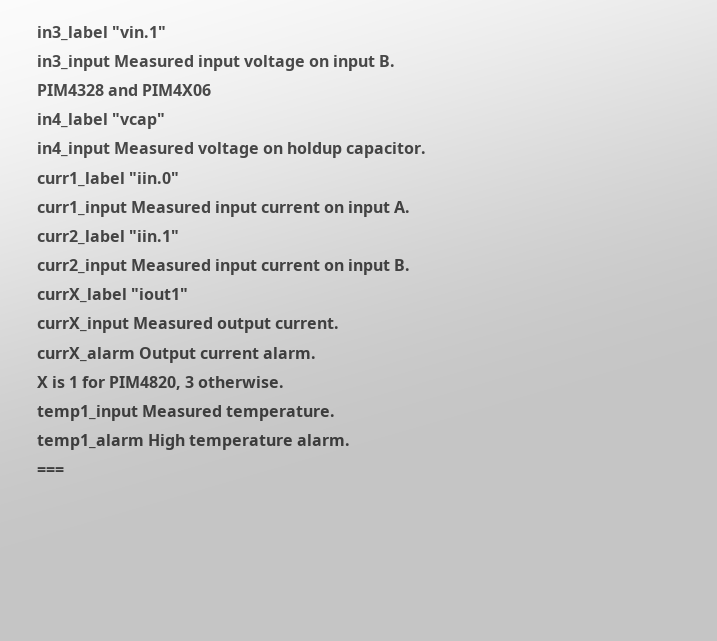in3_label "vin.1"
in3_input Measured input voltage on input B.
PIM4328 and PIM4X06
in4_label "vcap"
in4_input Measured voltage on holdup capacitor.
curr1_label "iin.0"
curr1_input Measured input current on input A.
curr2_label "iin.1"
curr2_input Measured input current on input B.
currX_label "iout1"
currX_input Measured output current.
currX_alarm Output current alarm.
X is 1 for PIM4820, 3 otherwise.
temp1_input Measured temperature.
temp1_alarm High temperature alarm.
===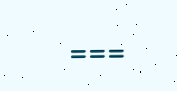===